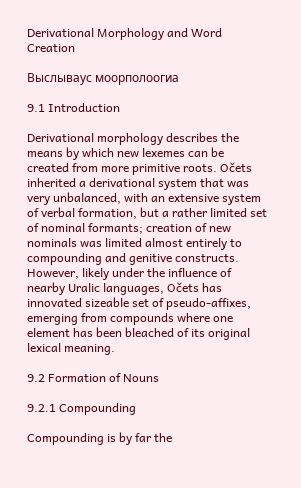Derivational Morphology and Word Creation

Выслываус моорполоогиа

9.1 Introduction

Derivational morphology describes the means by which new lexemes can be created from more primitive roots. Očets inherited a derivational system that was very unbalanced, with an extensive system of verbal formation, but a rather limited set of nominal formants; creation of new nominals was limited almost entirely to compounding and genitive constructs. However, likely under the influence of nearby Uralic languages, Očets has innovated sizeable set of pseudo-affixes, emerging from compounds where one element has been bleached of its original lexical meaning.

9.2 Formation of Nouns

9.2.1 Compounding

Compounding is by far the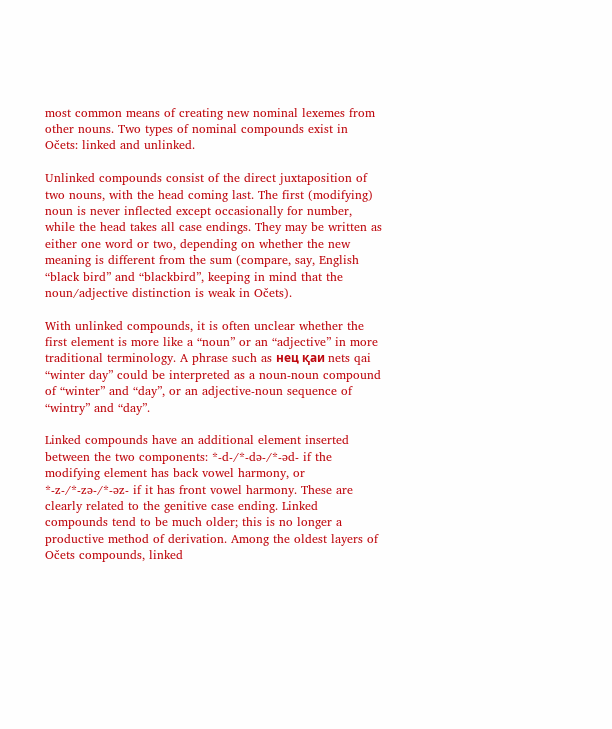most common means of creating new nominal lexemes from other nouns. Two types of nominal compounds exist in Očets: linked and unlinked.

Unlinked compounds consist of the direct juxtaposition of two nouns, with the head coming last. The first (modifying) noun is never inflected except occasionally for number, while the head takes all case endings. They may be written as either one word or two, depending on whether the new meaning is different from the sum (compare, say, English “black bird” and “blackbird”, keeping in mind that the noun/adjective distinction is weak in Očets).

With unlinked compounds, it is often unclear whether the first element is more like a “noun” or an “adjective” in more traditional terminology. A phrase such as нец қаи nets qai “winter day” could be interpreted as a noun-noun compound of “winter” and “day”, or an adjective-noun sequence of “wintry” and “day”.

Linked compounds have an additional element inserted between the two components: *-d-/*-də-/*-əd- if the modifying element has back vowel harmony, or *-z-/*-zə-/*-əz- if it has front vowel harmony. These are clearly related to the genitive case ending. Linked compounds tend to be much older; this is no longer a productive method of derivation. Among the oldest layers of Očets compounds, linked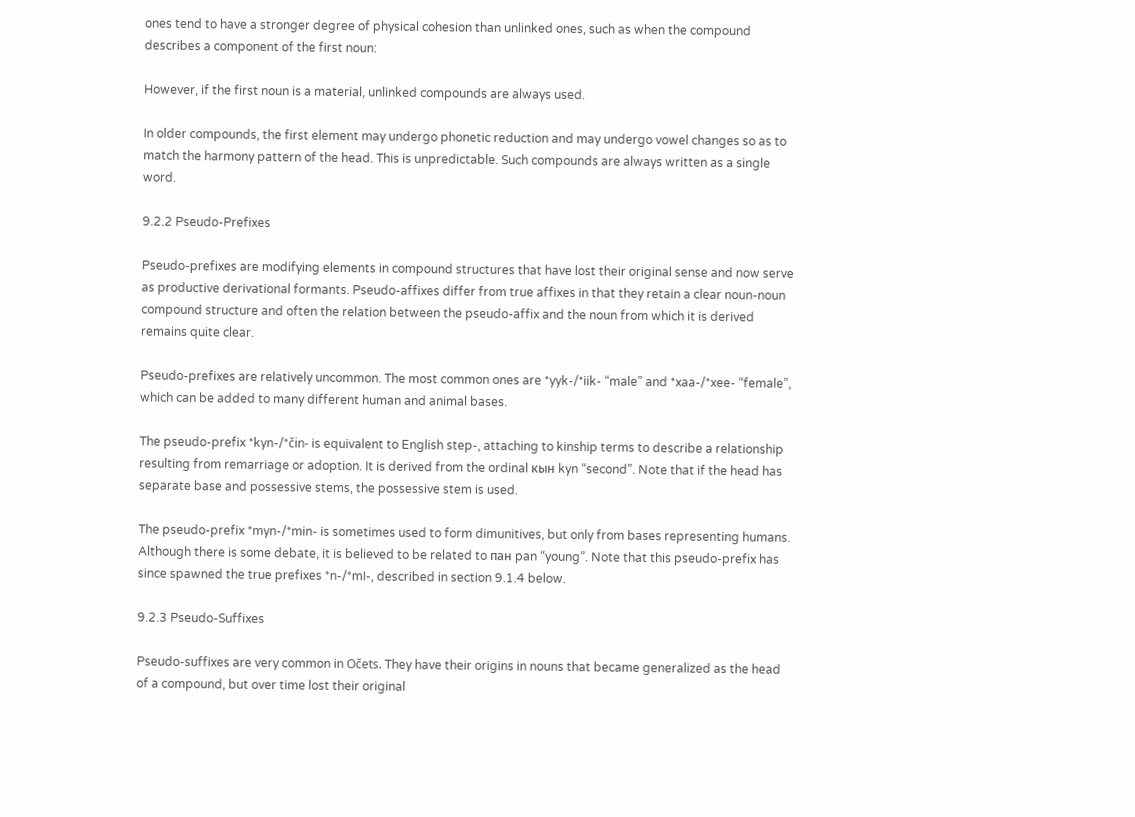ones tend to have a stronger degree of physical cohesion than unlinked ones, such as when the compound describes a component of the first noun:

However, if the first noun is a material, unlinked compounds are always used.

In older compounds, the first element may undergo phonetic reduction and may undergo vowel changes so as to match the harmony pattern of the head. This is unpredictable. Such compounds are always written as a single word.

9.2.2 Pseudo-Prefixes

Pseudo-prefixes are modifying elements in compound structures that have lost their original sense and now serve as productive derivational formants. Pseudo-affixes differ from true affixes in that they retain a clear noun-noun compound structure and often the relation between the pseudo-affix and the noun from which it is derived remains quite clear.

Pseudo-prefixes are relatively uncommon. The most common ones are *yyk-/*iik- “male” and *xaa-/*xee- “female”, which can be added to many different human and animal bases.

The pseudo-prefix *kyn-/*čin- is equivalent to English step-, attaching to kinship terms to describe a relationship resulting from remarriage or adoption. It is derived from the ordinal кын kyn “second”. Note that if the head has separate base and possessive stems, the possessive stem is used.

The pseudo-prefix *myn-/*min- is sometimes used to form dimunitives, but only from bases representing humans. Although there is some debate, it is believed to be related to пан pan “young”. Note that this pseudo-prefix has since spawned the true prefixes *n-/*mI-, described in section 9.1.4 below.

9.2.3 Pseudo-Suffixes

Pseudo-suffixes are very common in Očets. They have their origins in nouns that became generalized as the head of a compound, but over time lost their original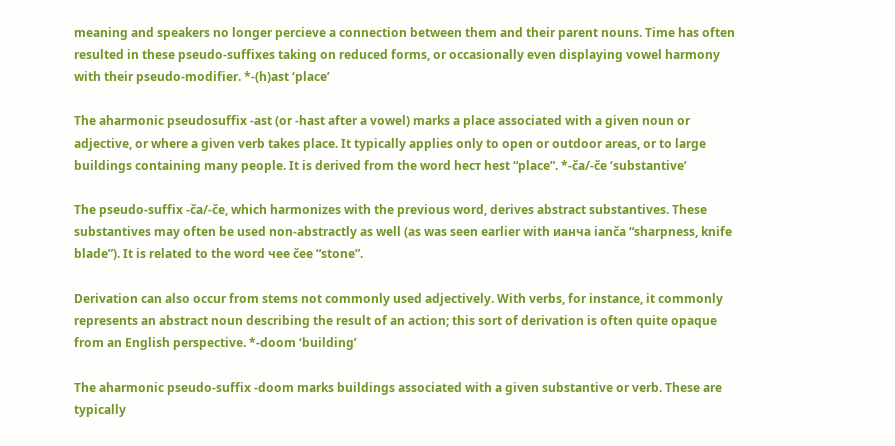meaning and speakers no longer percieve a connection between them and their parent nouns. Time has often resulted in these pseudo-suffixes taking on reduced forms, or occasionally even displaying vowel harmony with their pseudo-modifier. *-(h)ast ‘place’

The aharmonic pseudosuffix -ast (or -hast after a vowel) marks a place associated with a given noun or adjective, or where a given verb takes place. It typically applies only to open or outdoor areas, or to large buildings containing many people. It is derived from the word һест hest “place”. *-ča/-če ‘substantive’

The pseudo-suffix -ča/-če, which harmonizes with the previous word, derives abstract substantives. These substantives may often be used non-abstractly as well (as was seen earlier with ианча ianča “sharpness, knife blade”). It is related to the word чее čee “stone”.

Derivation can also occur from stems not commonly used adjectively. With verbs, for instance, it commonly represents an abstract noun describing the result of an action; this sort of derivation is often quite opaque from an English perspective. *-doom ‘building’

The aharmonic pseudo-suffix -doom marks buildings associated with a given substantive or verb. These are typically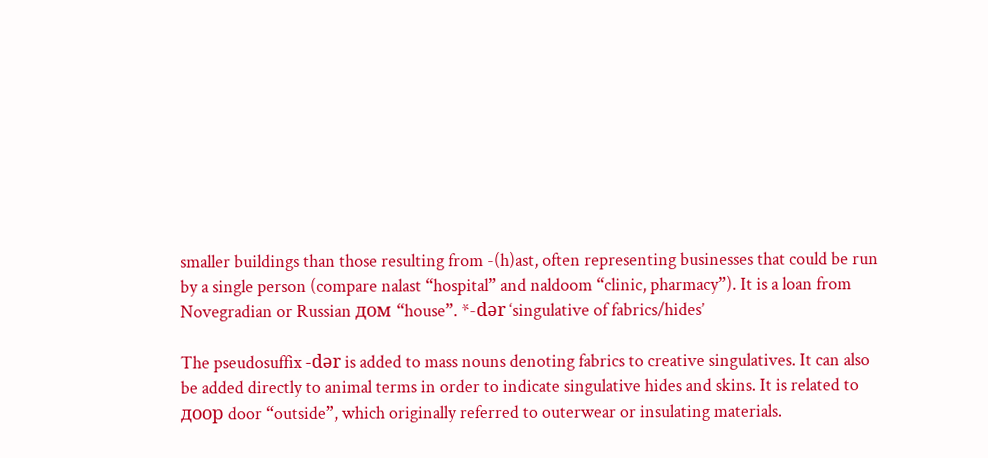smaller buildings than those resulting from -(h)ast, often representing businesses that could be run by a single person (compare nalast “hospital” and naldoom “clinic, pharmacy”). It is a loan from Novegradian or Russian дом “house”. *-dər ‘singulative of fabrics/hides’

The pseudosuffix -dər is added to mass nouns denoting fabrics to creative singulatives. It can also be added directly to animal terms in order to indicate singulative hides and skins. It is related to доор door “outside”, which originally referred to outerwear or insulating materials.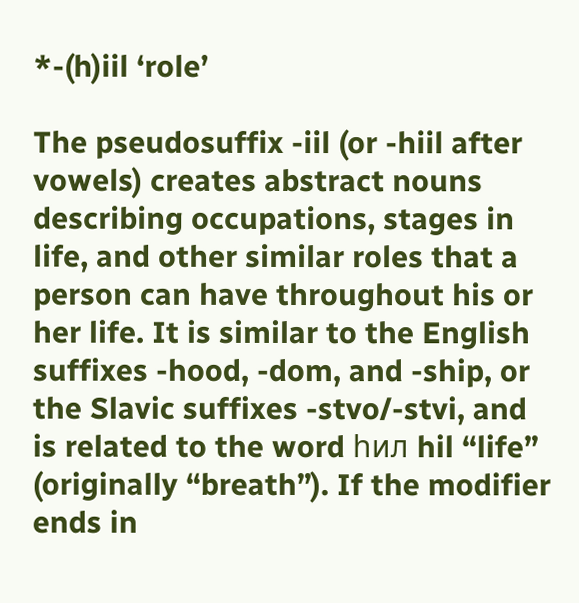*-(h)iil ‘role’

The pseudosuffix -iil (or -hiil after vowels) creates abstract nouns describing occupations, stages in life, and other similar roles that a person can have throughout his or her life. It is similar to the English suffixes -hood, -dom, and -ship, or the Slavic suffixes -stvo/-stvi, and is related to the word һил hil “life” (originally “breath”). If the modifier ends in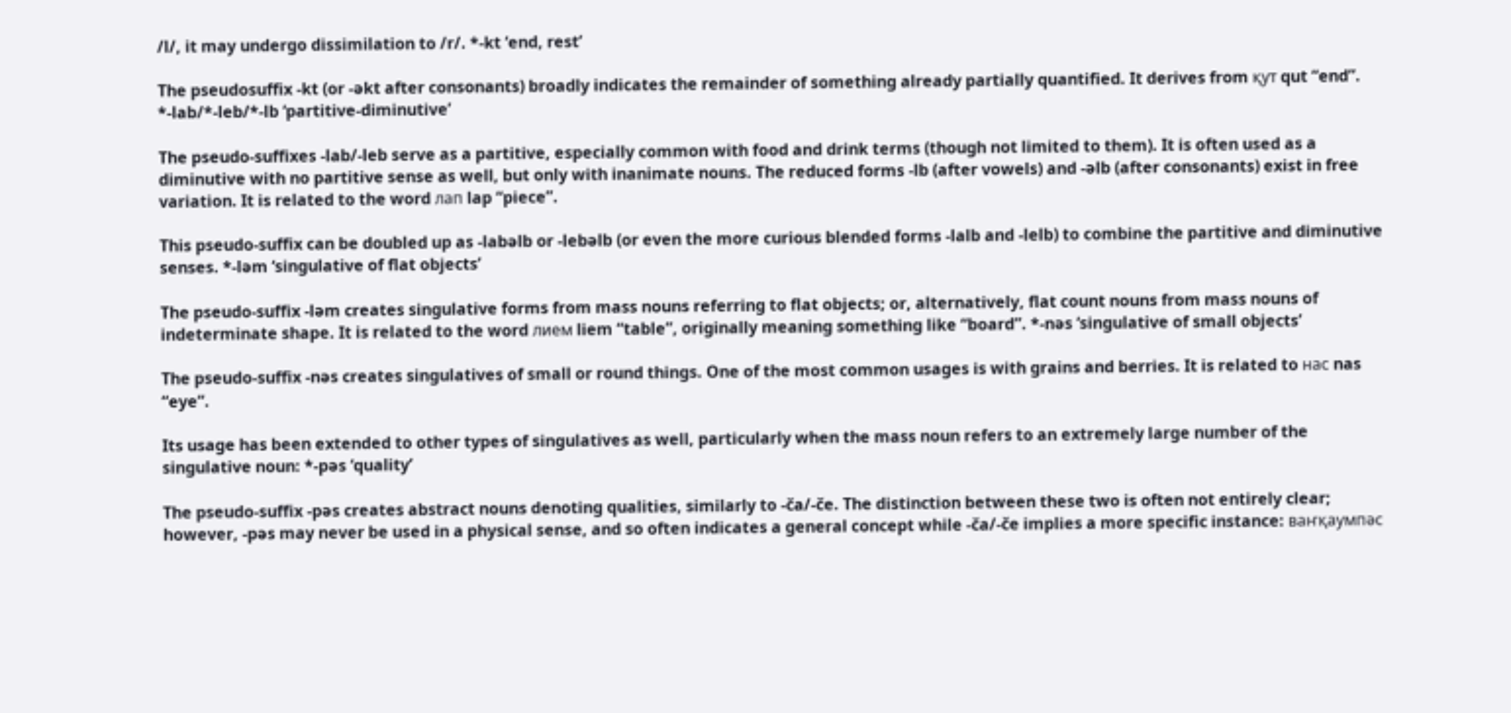/l/, it may undergo dissimilation to /r/. *-kt ‘end, rest’

The pseudosuffix -kt (or -əkt after consonants) broadly indicates the remainder of something already partially quantified. It derives from қут qut “end”. *-lab/*-leb/*-lb ‘partitive-diminutive’

The pseudo-suffixes -lab/-leb serve as a partitive, especially common with food and drink terms (though not limited to them). It is often used as a diminutive with no partitive sense as well, but only with inanimate nouns. The reduced forms -lb (after vowels) and -əlb (after consonants) exist in free variation. It is related to the word лап lap “piece”.

This pseudo-suffix can be doubled up as -labəlb or -lebəlb (or even the more curious blended forms -lalb and -lelb) to combine the partitive and diminutive senses. *-ləm ‘singulative of flat objects’

The pseudo-suffix -ləm creates singulative forms from mass nouns referring to flat objects; or, alternatively, flat count nouns from mass nouns of indeterminate shape. It is related to the word лием liem “table”, originally meaning something like “board”. *-nəs ‘singulative of small objects’

The pseudo-suffix -nəs creates singulatives of small or round things. One of the most common usages is with grains and berries. It is related to нас nas “eye”.

Its usage has been extended to other types of singulatives as well, particularly when the mass noun refers to an extremely large number of the singulative noun: *-pəs ‘quality’

The pseudo-suffix -pəs creates abstract nouns denoting qualities, similarly to -ča/-če. The distinction between these two is often not entirely clear; however, -pəs may never be used in a physical sense, and so often indicates a general concept while -ča/-če implies a more specific instance: ваҥқаумпәс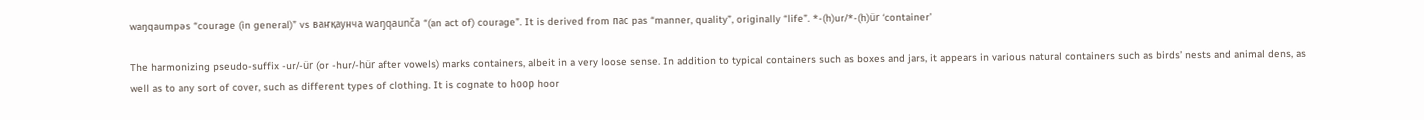waŋqaumpəs “courage (in general)” vs ваҥқаунча waŋqaunča “(an act of) courage”. It is derived from пас pas “manner, quality”, originally “life”. *-(h)ur/*-(h)ür ‘container’

The harmonizing pseudo-suffix -ur/-ür (or -hur/-hür after vowels) marks containers, albeit in a very loose sense. In addition to typical containers such as boxes and jars, it appears in various natural containers such as birds’ nests and animal dens, as well as to any sort of cover, such as different types of clothing. It is cognate to һоор hoor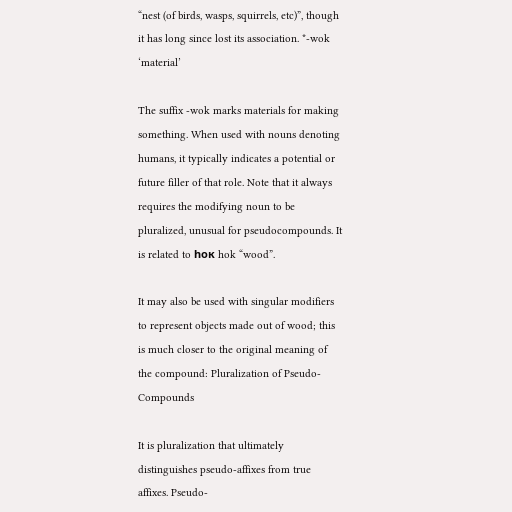“nest (of birds, wasps, squirrels, etc)”, though it has long since lost its association. *-wok ‘material’

The suffix -wok marks materials for making something. When used with nouns denoting humans, it typically indicates a potential or future filler of that role. Note that it always requires the modifying noun to be pluralized, unusual for pseudocompounds. It is related to һок hok “wood”.

It may also be used with singular modifiers to represent objects made out of wood; this is much closer to the original meaning of the compound: Pluralization of Pseudo-Compounds

It is pluralization that ultimately distinguishes pseudo-affixes from true affixes. Pseudo-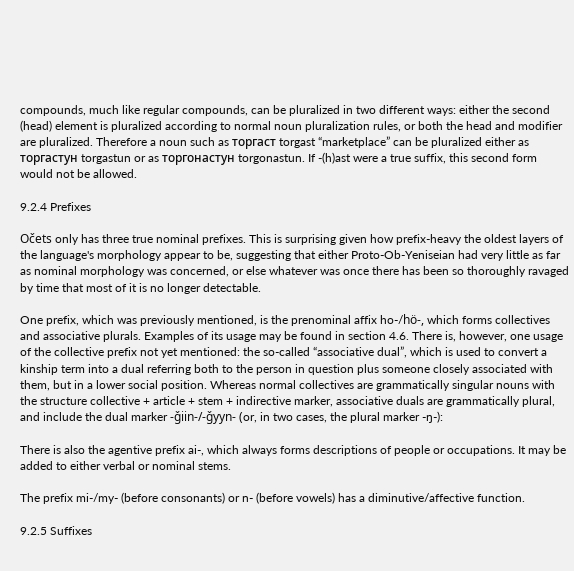compounds, much like regular compounds, can be pluralized in two different ways: either the second (head) element is pluralized according to normal noun pluralization rules, or both the head and modifier are pluralized. Therefore a noun such as торгаст torgast “marketplace” can be pluralized either as торгастун torgastun or as торгонастун torgonastun. If -(h)ast were a true suffix, this second form would not be allowed.

9.2.4 Prefixes

Očets only has three true nominal prefixes. This is surprising given how prefix-heavy the oldest layers of the language's morphology appear to be, suggesting that either Proto-Ob-Yeniseian had very little as far as nominal morphology was concerned, or else whatever was once there has been so thoroughly ravaged by time that most of it is no longer detectable.

One prefix, which was previously mentioned, is the prenominal affix ho-/hö-, which forms collectives and associative plurals. Examples of its usage may be found in section 4.6. There is, however, one usage of the collective prefix not yet mentioned: the so-called “associative dual”, which is used to convert a kinship term into a dual referring both to the person in question plus someone closely associated with them, but in a lower social position. Whereas normal collectives are grammatically singular nouns with the structure collective + article + stem + indirective marker, associative duals are grammatically plural, and include the dual marker -ǧiin-/-ǧyyn- (or, in two cases, the plural marker -ŋ-):

There is also the agentive prefix ai-, which always forms descriptions of people or occupations. It may be added to either verbal or nominal stems.

The prefix mi-/my- (before consonants) or n- (before vowels) has a diminutive/affective function.

9.2.5 Suffixes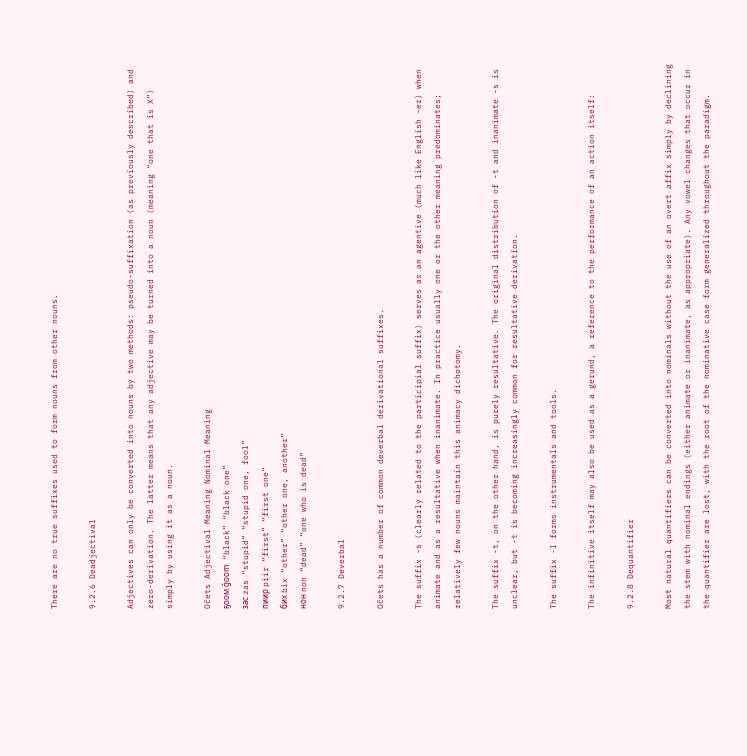There are no true suffixes used to form nouns from other nouns.

9.2.6 Deadjectival

Adjectives can only be converted into nouns by two methods: pseudo-suffixation (as previously described) and zero-derivation. The latter means that any adjective may be turned into a noun (meaning “one that is X”) simply by using it as a noun.

Očets Adjectival Meaning Nominal Meaning
ҕоом ǧoom “black” “black one”
зас zas “stupid” “stupid one, fool”
пиир piir “first” “first one”
бих bix “other” “other one, another”
нон non “dead” “one who is dead”

9.2.7 Deverbal

Očets has a number of common deverbal derivational suffixes.

The suffix -s (clearly related to the participial suffix) serves as an agentive (much like English -er) when animate and as a resultative when inanimate. In practice usually one or the other meaning predominates; relatively few nouns maintain this animacy dichotomy.

The suffix -t, on the other hand, is purely resultative. The original distribution of -t and inanimate -s is unclear, but -t is becoming increasingly common for resultative derivation.

The suffix -l forms instrumentals and tools.

The infinitive itself may also be used as a gerund, a reference to the performance of an action itself:

9.2.8 Dequantifier

Most natural quantifiers can be converted into nominals without the use of an overt affix simply by declining the stem with nominal endings (either animate or inanimate, as appropriate). Any vowel changes that occur in the quantifier are lost, with the root of the nominative case form generalized throughout the paradigm.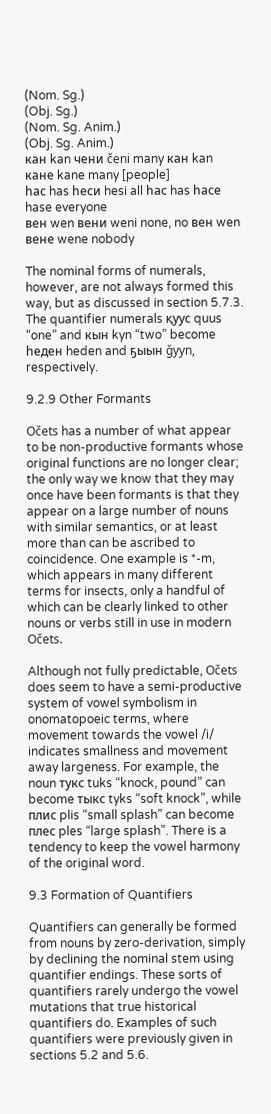(Nom. Sg.)
(Obj. Sg.)
(Nom. Sg. Anim.)
(Obj. Sg. Anim.)
кан kan чени čeni many кан kan кане kane many [people]
һас has һеси hesi all һас has һасе hase everyone
вен wen вени weni none, no вен wen вене wene nobody

The nominal forms of numerals, however, are not always formed this way, but as discussed in section 5.7.3. The quantifier numerals қуус quus “one” and кын kyn “two” become һеден heden and ҕыын ǧyyn, respectively.

9.2.9 Other Formants

Očets has a number of what appear to be non-productive formants whose original functions are no longer clear; the only way we know that they may once have been formants is that they appear on a large number of nouns with similar semantics, or at least more than can be ascribed to coincidence. One example is *-m, which appears in many different terms for insects, only a handful of which can be clearly linked to other nouns or verbs still in use in modern Očets.

Although not fully predictable, Očets does seem to have a semi-productive system of vowel symbolism in onomatopoeic terms, where movement towards the vowel /i/ indicates smallness and movement away largeness. For example, the noun тукс tuks “knock, pound” can become тыкс tyks “soft knock”, while плис plis “small splash” can become плес ples “large splash”. There is a tendency to keep the vowel harmony of the original word.

9.3 Formation of Quantifiers

Quantifiers can generally be formed from nouns by zero-derivation, simply by declining the nominal stem using quantifier endings. These sorts of quantifiers rarely undergo the vowel mutations that true historical quantifiers do. Examples of such quantifiers were previously given in sections 5.2 and 5.6.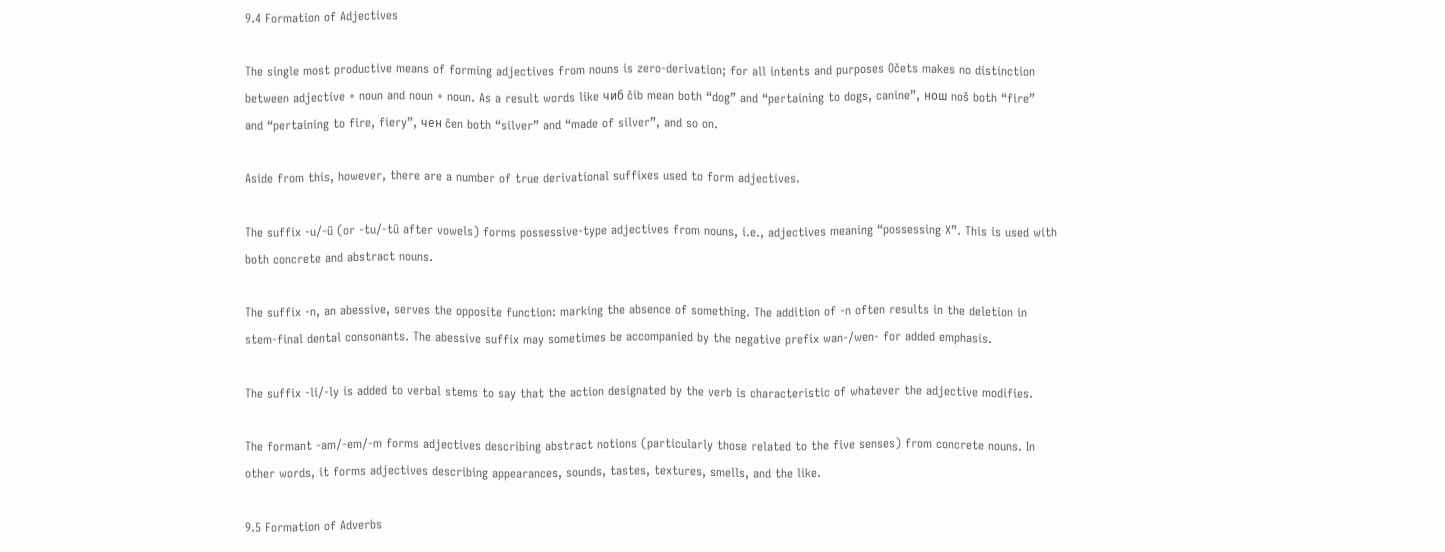9.4 Formation of Adjectives

The single most productive means of forming adjectives from nouns is zero-derivation; for all intents and purposes Očets makes no distinction between adjective + noun and noun + noun. As a result words like чиб čib mean both “dog” and “pertaining to dogs, canine”, нош noš both “fire” and “pertaining to fire, fiery”, чен čen both “silver” and “made of silver”, and so on.

Aside from this, however, there are a number of true derivational suffixes used to form adjectives.

The suffix -u/-ü (or -tu/-tü after vowels) forms possessive-type adjectives from nouns, i.e., adjectives meaning “possessing X”. This is used with both concrete and abstract nouns.

The suffix -n, an abessive, serves the opposite function: marking the absence of something. The addition of -n often results in the deletion in stem-final dental consonants. The abessive suffix may sometimes be accompanied by the negative prefix wan-/wen- for added emphasis.

The suffix -li/-ly is added to verbal stems to say that the action designated by the verb is characteristic of whatever the adjective modifies.

The formant -am/-em/-m forms adjectives describing abstract notions (particularly those related to the five senses) from concrete nouns. In other words, it forms adjectives describing appearances, sounds, tastes, textures, smells, and the like.

9.5 Formation of Adverbs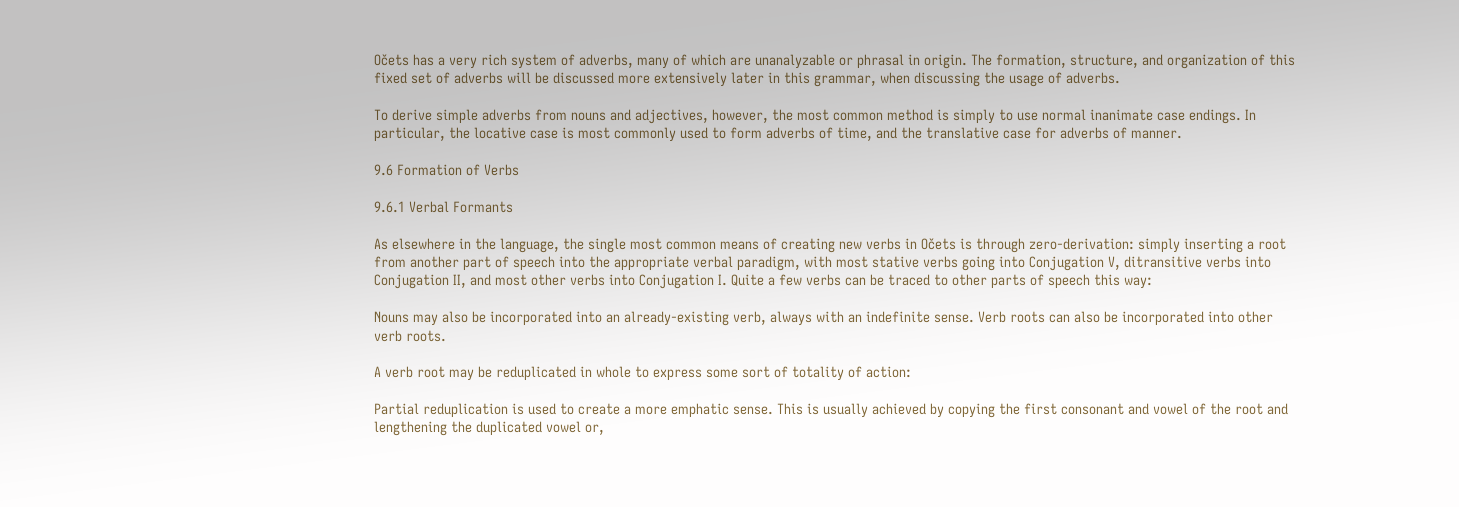Očets has a very rich system of adverbs, many of which are unanalyzable or phrasal in origin. The formation, structure, and organization of this fixed set of adverbs will be discussed more extensively later in this grammar, when discussing the usage of adverbs.

To derive simple adverbs from nouns and adjectives, however, the most common method is simply to use normal inanimate case endings. In particular, the locative case is most commonly used to form adverbs of time, and the translative case for adverbs of manner.

9.6 Formation of Verbs

9.6.1 Verbal Formants

As elsewhere in the language, the single most common means of creating new verbs in Očets is through zero-derivation: simply inserting a root from another part of speech into the appropriate verbal paradigm, with most stative verbs going into Conjugation V, ditransitive verbs into Conjugation II, and most other verbs into Conjugation I. Quite a few verbs can be traced to other parts of speech this way:

Nouns may also be incorporated into an already-existing verb, always with an indefinite sense. Verb roots can also be incorporated into other verb roots.

A verb root may be reduplicated in whole to express some sort of totality of action:

Partial reduplication is used to create a more emphatic sense. This is usually achieved by copying the first consonant and vowel of the root and lengthening the duplicated vowel or,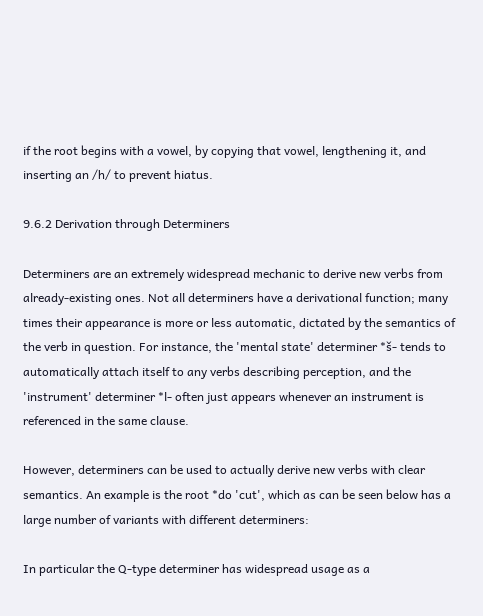if the root begins with a vowel, by copying that vowel, lengthening it, and inserting an /h/ to prevent hiatus.

9.6.2 Derivation through Determiners

Determiners are an extremely widespread mechanic to derive new verbs from already-existing ones. Not all determiners have a derivational function; many times their appearance is more or less automatic, dictated by the semantics of the verb in question. For instance, the 'mental state' determiner *š- tends to automatically attach itself to any verbs describing perception, and the 'instrument' determiner *l- often just appears whenever an instrument is referenced in the same clause.

However, determiners can be used to actually derive new verbs with clear semantics. An example is the root *do 'cut', which as can be seen below has a large number of variants with different determiners:

In particular the Q-type determiner has widespread usage as a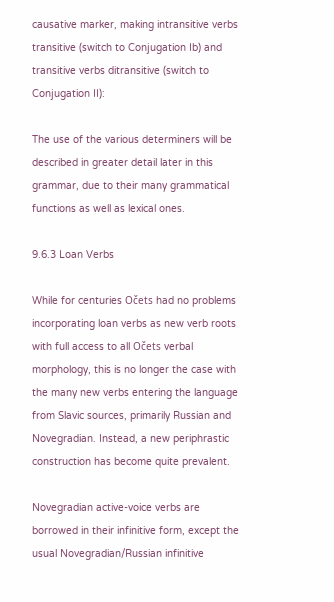causative marker, making intransitive verbs transitive (switch to Conjugation Ib) and transitive verbs ditransitive (switch to Conjugation II):

The use of the various determiners will be described in greater detail later in this grammar, due to their many grammatical functions as well as lexical ones.

9.6.3 Loan Verbs

While for centuries Očets had no problems incorporating loan verbs as new verb roots with full access to all Očets verbal morphology, this is no longer the case with the many new verbs entering the language from Slavic sources, primarily Russian and Novegradian. Instead, a new periphrastic construction has become quite prevalent.

Novegradian active-voice verbs are borrowed in their infinitive form, except the usual Novegradian/Russian infinitive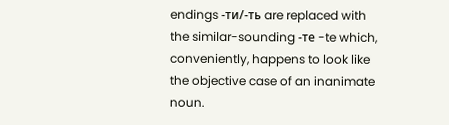endings -ти/-ть are replaced with the similar-sounding -те -te which, conveniently, happens to look like the objective case of an inanimate noun.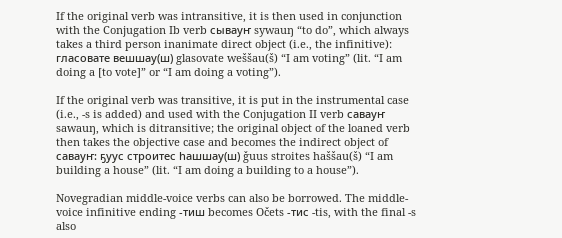If the original verb was intransitive, it is then used in conjunction with the Conjugation Ib verb сывауҥ sywauŋ “to do”, which always takes a third person inanimate direct object (i.e., the infinitive): гласовате вешшау(ш) glasovate weššau(š) “I am voting” (lit. “I am doing a [to vote]” or “I am doing a voting”).

If the original verb was transitive, it is put in the instrumental case (i.e., -s is added) and used with the Conjugation II verb савауҥ sawauŋ, which is ditransitive; the original object of the loaned verb then takes the objective case and becomes the indirect object of савауҥ: ҕуус строитес һашшау(ш) ǧuus stroites haššau(š) “I am building a house” (lit. “I am doing a building to a house”).

Novegradian middle-voice verbs can also be borrowed. The middle-voice infinitive ending -тиш becomes Očets -тис -tis, with the final -s also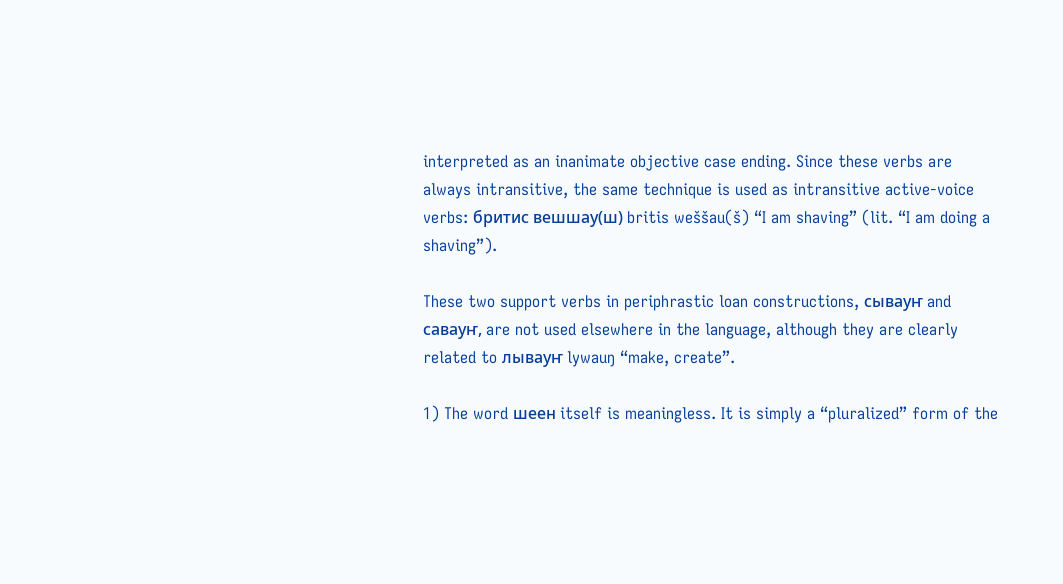interpreted as an inanimate objective case ending. Since these verbs are always intransitive, the same technique is used as intransitive active-voice verbs: бритис вешшау(ш) britis weššau(š) “I am shaving” (lit. “I am doing a shaving”).

These two support verbs in periphrastic loan constructions, сывауҥ and савауҥ, are not used elsewhere in the language, although they are clearly related to лывауҥ lywauŋ “make, create”.

1) The word шеен itself is meaningless. It is simply a “pluralized” form of the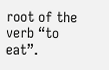root of the verb “to eat”.